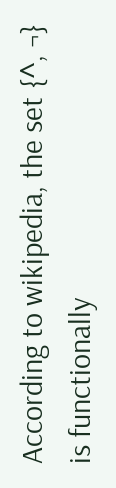According to wikipedia, the set {^, ¬} is functionally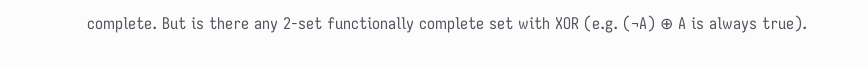complete. But is there any 2-set functionally complete set with XOR (e.g. (¬A) ⊕ A is always true).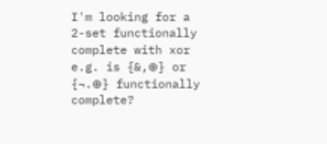I'm looking for a 2-set functionally complete with xor e.g. is {&,⊕} or {¬.⊕} functionally complete?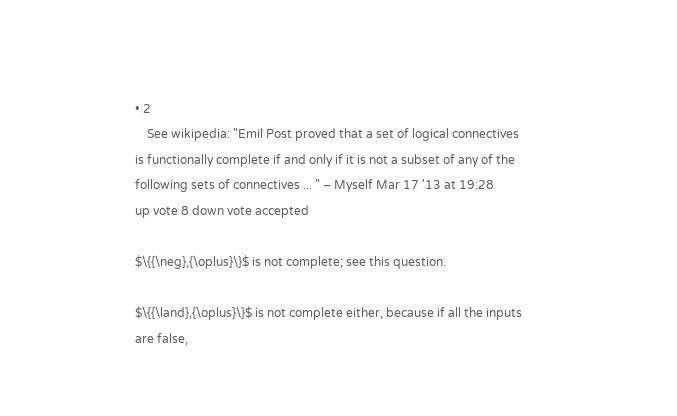• 2
    See wikipedia: "Emil Post proved that a set of logical connectives is functionally complete if and only if it is not a subset of any of the following sets of connectives ... " – Myself Mar 17 '13 at 19:28
up vote 8 down vote accepted

$\{{\neg},{\oplus}\}$ is not complete; see this question.

$\{{\land},{\oplus}\}$ is not complete either, because if all the inputs are false,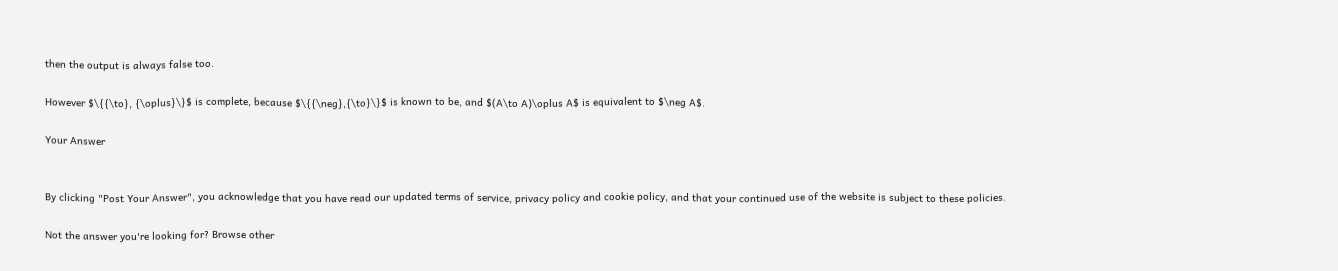then the output is always false too.

However $\{{\to}, {\oplus}\}$ is complete, because $\{{\neg},{\to}\}$ is known to be, and $(A\to A)\oplus A$ is equivalent to $\neg A$.

Your Answer


By clicking "Post Your Answer", you acknowledge that you have read our updated terms of service, privacy policy and cookie policy, and that your continued use of the website is subject to these policies.

Not the answer you're looking for? Browse other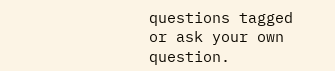questions tagged or ask your own question.